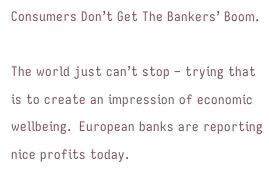Consumers Don’t Get The Bankers’ Boom.

The world just can’t stop – trying that is to create an impression of economic wellbeing.  European banks are reporting nice profits today.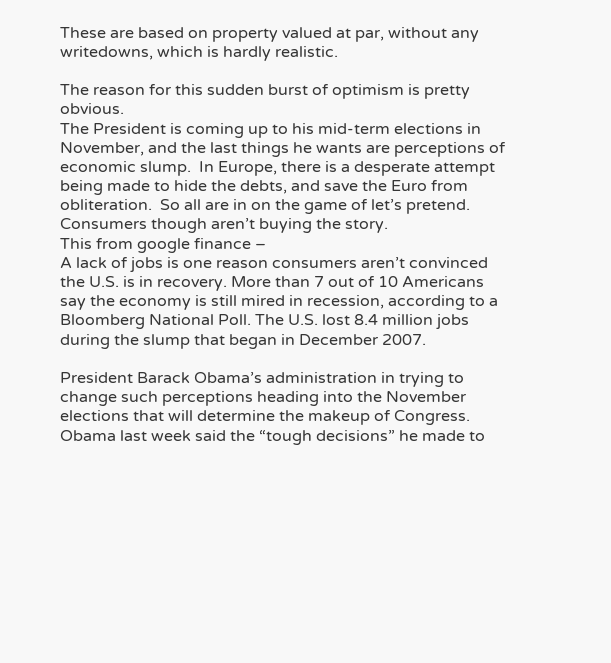These are based on property valued at par, without any writedowns, which is hardly realistic.

The reason for this sudden burst of optimism is pretty obvious.
The President is coming up to his mid-term elections in November, and the last things he wants are perceptions of economic slump.  In Europe, there is a desperate attempt being made to hide the debts, and save the Euro from obliteration.  So all are in on the game of let’s pretend.
Consumers though aren’t buying the story.
This from google finance –
A lack of jobs is one reason consumers aren’t convinced the U.S. is in recovery. More than 7 out of 10 Americans say the economy is still mired in recession, according to a Bloomberg National Poll. The U.S. lost 8.4 million jobs during the slump that began in December 2007.

President Barack Obama’s administration in trying to change such perceptions heading into the November elections that will determine the makeup of Congress. Obama last week said the “tough decisions” he made to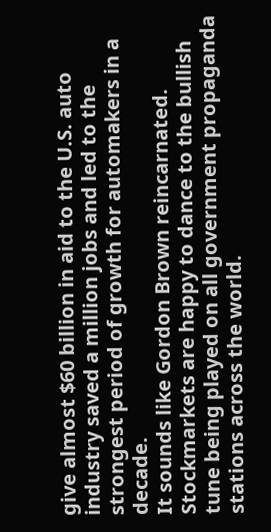give almost $60 billion in aid to the U.S. auto industry saved a million jobs and led to the strongest period of growth for automakers in a decade.
It sounds like Gordon Brown reincarnated.  Stockmarkets are happy to dance to the bullish tune being played on all government propaganda stations across the world.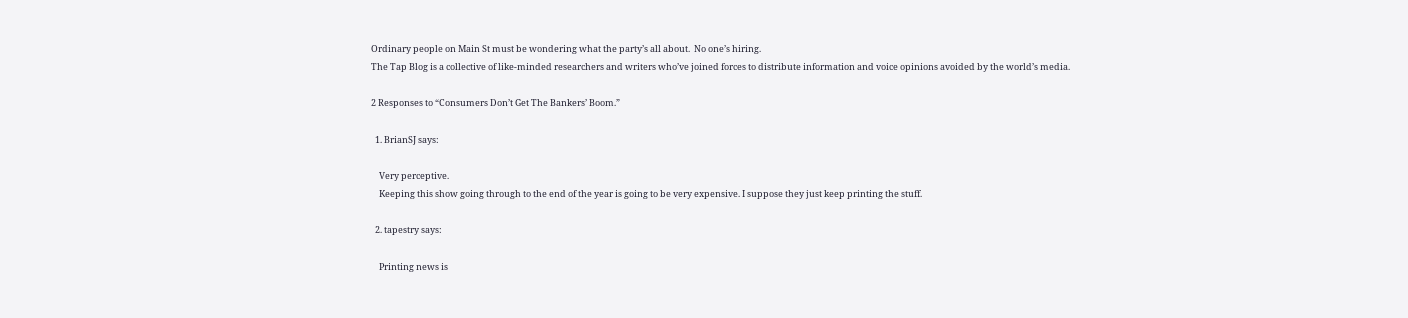Ordinary people on Main St must be wondering what the party’s all about.  No one’s hiring.
The Tap Blog is a collective of like-minded researchers and writers who’ve joined forces to distribute information and voice opinions avoided by the world’s media.

2 Responses to “Consumers Don’t Get The Bankers’ Boom.”

  1. BrianSJ says:

    Very perceptive.
    Keeping this show going through to the end of the year is going to be very expensive. I suppose they just keep printing the stuff.

  2. tapestry says:

    Printing news is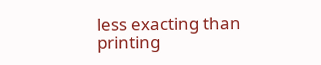less exacting than printing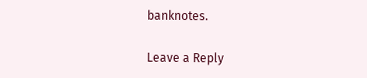banknotes.

Leave a Reply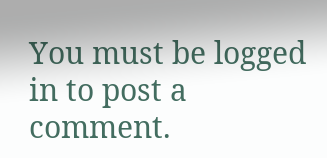You must be logged in to post a comment.